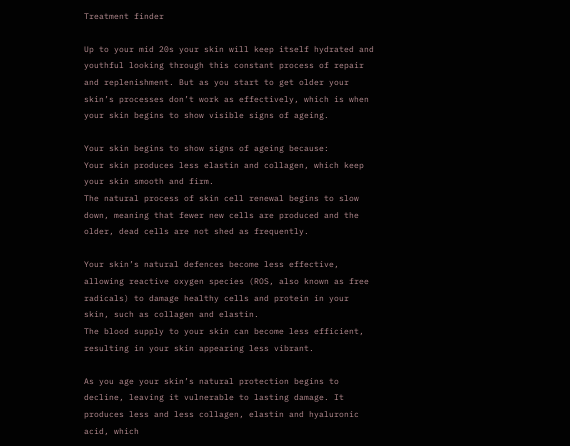Treatment finder

Up to your mid 20s your skin will keep itself hydrated and youthful looking through this constant process of repair and replenishment. But as you start to get older your skin’s processes don’t work as effectively, which is when your skin begins to show visible signs of ageing.

Your skin begins to show signs of ageing because:
Your skin produces less elastin and collagen, which keep your skin smooth and firm.
The natural process of skin cell renewal begins to slow down, meaning that fewer new cells are produced and the older, dead cells are not shed as frequently.

Your skin’s natural defences become less effective, allowing reactive oxygen species (ROS, also known as free radicals) to damage healthy cells and protein in your skin, such as collagen and elastin.
The blood supply to your skin can become less efficient, resulting in your skin appearing less vibrant.

As you age your skin’s natural protection begins to decline, leaving it vulnerable to lasting damage. It produces less and less collagen, elastin and hyaluronic acid, which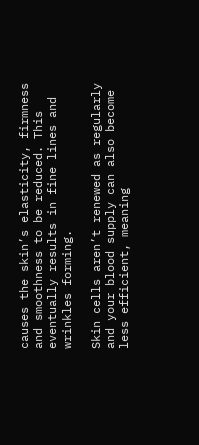causes the skin’s elasticity, firmness and smoothness to be reduced. This eventually results in fine lines and wrinkles forming.

Skin cells aren’t renewed as regularly and your blood supply can also become less efficient, meaning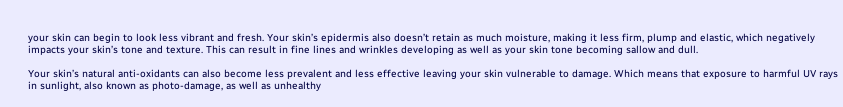your skin can begin to look less vibrant and fresh. Your skin’s epidermis also doesn’t retain as much moisture, making it less firm, plump and elastic, which negatively impacts your skin’s tone and texture. This can result in fine lines and wrinkles developing as well as your skin tone becoming sallow and dull.

Your skin’s natural anti-oxidants can also become less prevalent and less effective leaving your skin vulnerable to damage. Which means that exposure to harmful UV rays in sunlight, also known as photo-damage, as well as unhealthy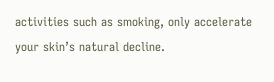activities such as smoking, only accelerate your skin’s natural decline.